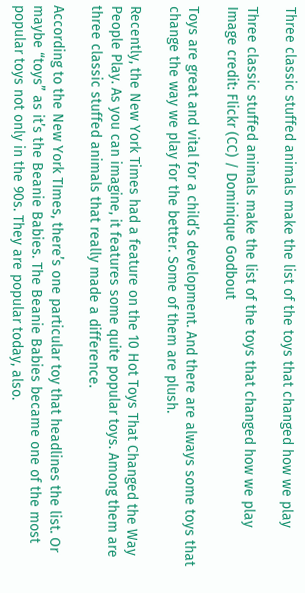Three classic stuffed animals make the list of the toys that changed how we play

Three classic stuffed animals make the list of the toys that changed how we play
Image credit: Flickr (CC) / Dominique Godbout

Toys are great and vital for a child’s development. And there are always some toys that change the way we play for the better. Some of them are plush.

Recently, the New York Times had a feature on the 10 Hot Toys That Changed the Way People Play. As you can imagine, it features some quite popular toys. Among them are three classic stuffed animals that really made a difference.

According to the New York TImes, there’s one particular toy that headlines the list. Or maybe “toys” as it’s the Beanie Babies. The Beanie Babies became one of the most popular toys not only in the 90s. They are popular today, also.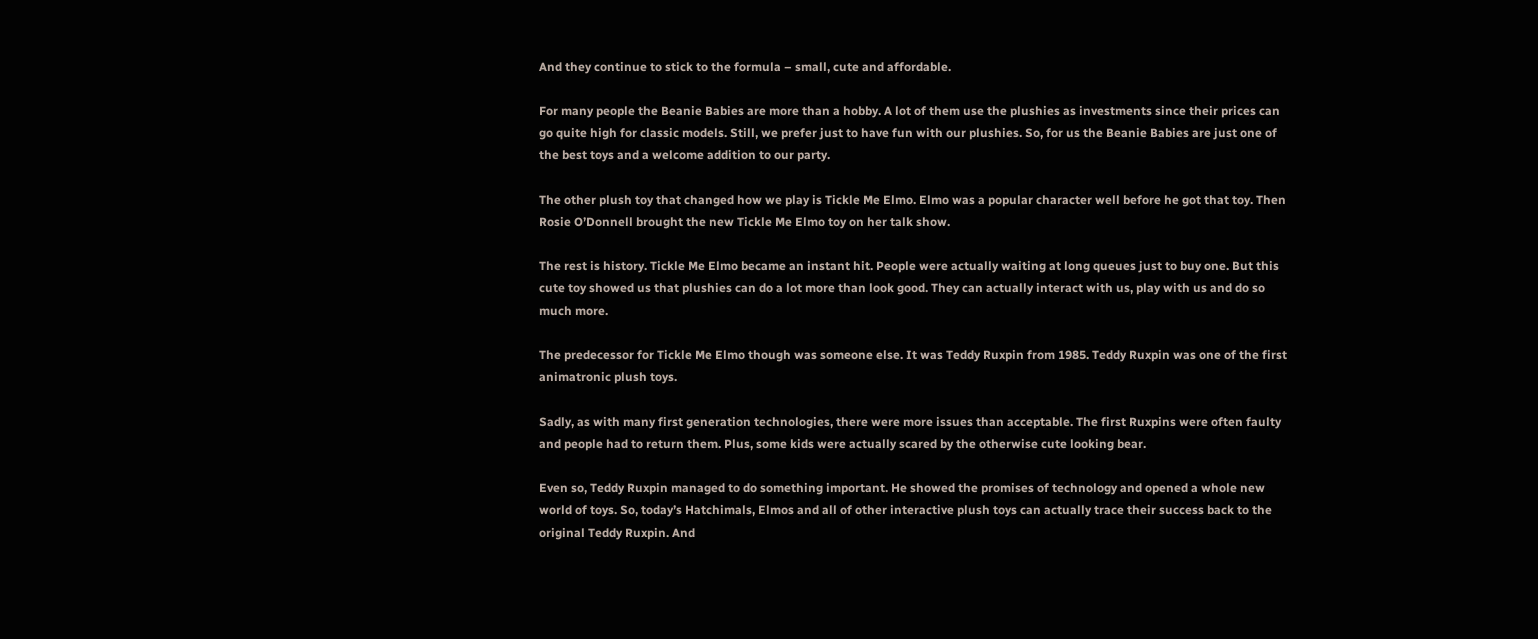And they continue to stick to the formula – small, cute and affordable.

For many people the Beanie Babies are more than a hobby. A lot of them use the plushies as investments since their prices can go quite high for classic models. Still, we prefer just to have fun with our plushies. So, for us the Beanie Babies are just one of the best toys and a welcome addition to our party.

The other plush toy that changed how we play is Tickle Me Elmo. Elmo was a popular character well before he got that toy. Then Rosie O’Donnell brought the new Tickle Me Elmo toy on her talk show.

The rest is history. Tickle Me Elmo became an instant hit. People were actually waiting at long queues just to buy one. But this cute toy showed us that plushies can do a lot more than look good. They can actually interact with us, play with us and do so much more.

The predecessor for Tickle Me Elmo though was someone else. It was Teddy Ruxpin from 1985. Teddy Ruxpin was one of the first animatronic plush toys.

Sadly, as with many first generation technologies, there were more issues than acceptable. The first Ruxpins were often faulty and people had to return them. Plus, some kids were actually scared by the otherwise cute looking bear.

Even so, Teddy Ruxpin managed to do something important. He showed the promises of technology and opened a whole new world of toys. So, today’s Hatchimals, Elmos and all of other interactive plush toys can actually trace their success back to the original Teddy Ruxpin. And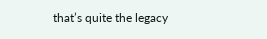that’s quite the legacy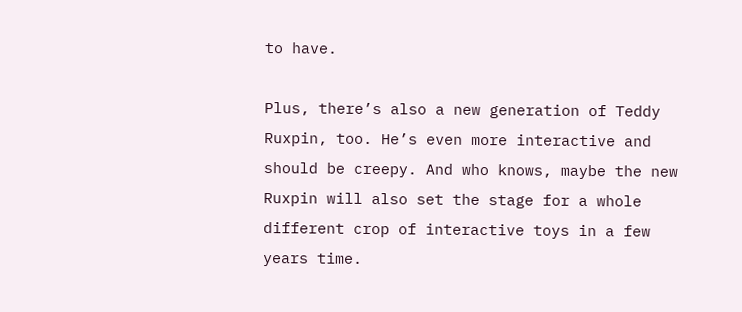to have.

Plus, there’s also a new generation of Teddy Ruxpin, too. He’s even more interactive and should be creepy. And who knows, maybe the new Ruxpin will also set the stage for a whole different crop of interactive toys in a few years time.